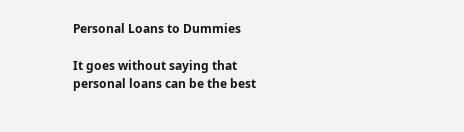Personal Loans to Dummies

It goes without saying that personal loans can be the best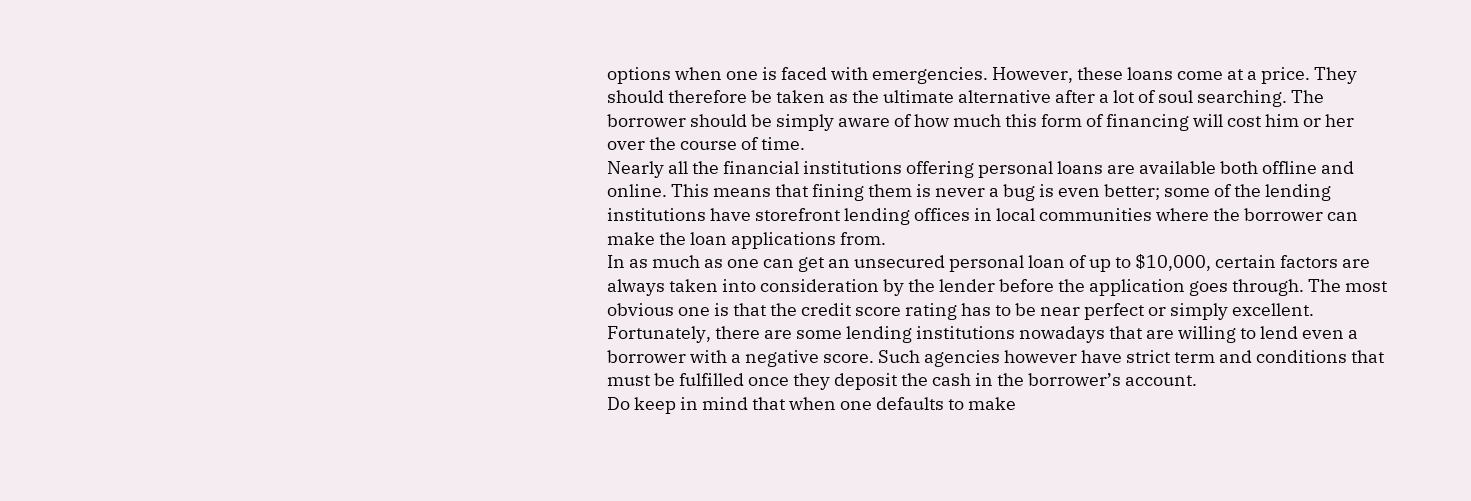options when one is faced with emergencies. However, these loans come at a price. They should therefore be taken as the ultimate alternative after a lot of soul searching. The borrower should be simply aware of how much this form of financing will cost him or her over the course of time.
Nearly all the financial institutions offering personal loans are available both offline and online. This means that fining them is never a bug is even better; some of the lending institutions have storefront lending offices in local communities where the borrower can make the loan applications from.
In as much as one can get an unsecured personal loan of up to $10,000, certain factors are always taken into consideration by the lender before the application goes through. The most obvious one is that the credit score rating has to be near perfect or simply excellent. Fortunately, there are some lending institutions nowadays that are willing to lend even a borrower with a negative score. Such agencies however have strict term and conditions that must be fulfilled once they deposit the cash in the borrower’s account.
Do keep in mind that when one defaults to make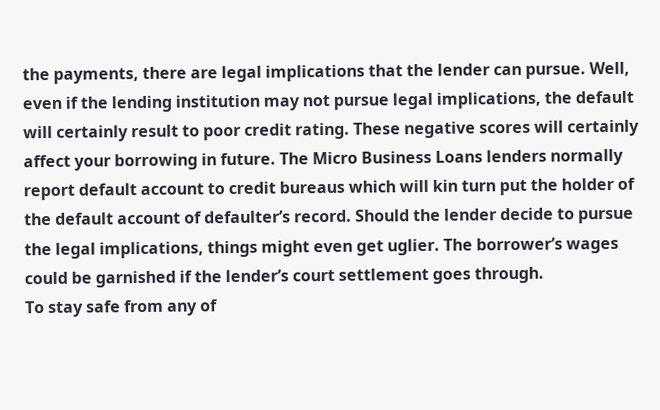the payments, there are legal implications that the lender can pursue. Well, even if the lending institution may not pursue legal implications, the default will certainly result to poor credit rating. These negative scores will certainly affect your borrowing in future. The Micro Business Loans lenders normally report default account to credit bureaus which will kin turn put the holder of the default account of defaulter’s record. Should the lender decide to pursue the legal implications, things might even get uglier. The borrower’s wages could be garnished if the lender’s court settlement goes through.
To stay safe from any of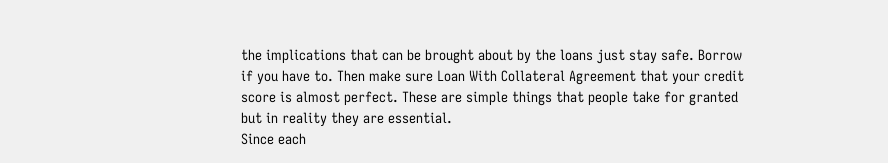the implications that can be brought about by the loans just stay safe. Borrow if you have to. Then make sure Loan With Collateral Agreement that your credit score is almost perfect. These are simple things that people take for granted but in reality they are essential.
Since each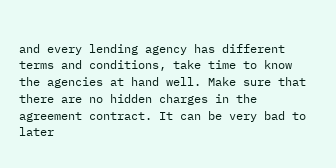and every lending agency has different terms and conditions, take time to know the agencies at hand well. Make sure that there are no hidden charges in the agreement contract. It can be very bad to later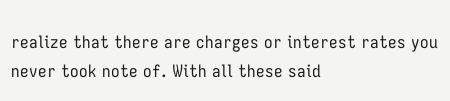realize that there are charges or interest rates you never took note of. With all these said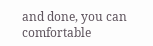and done, you can comfortable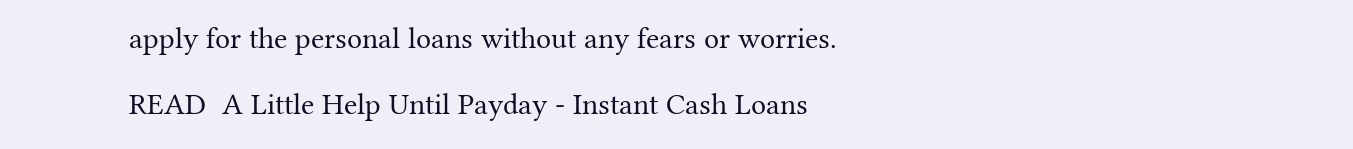apply for the personal loans without any fears or worries.

READ  A Little Help Until Payday - Instant Cash Loans